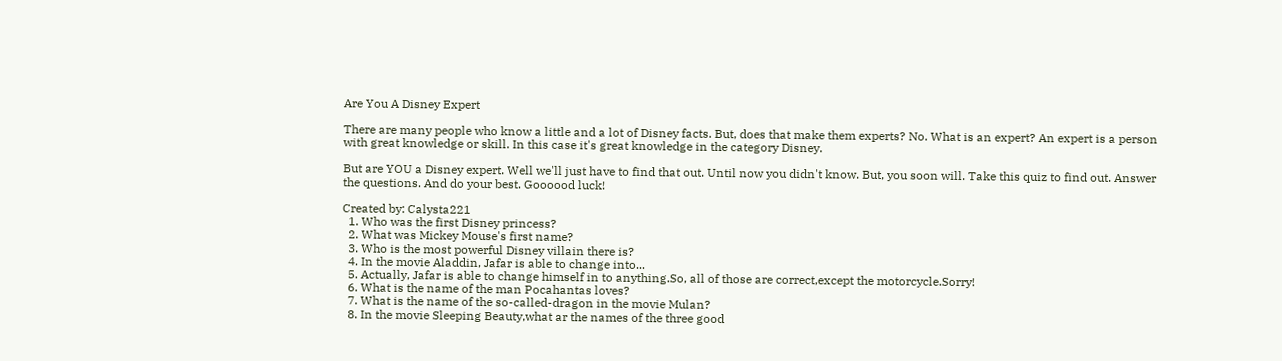Are You A Disney Expert

There are many people who know a little and a lot of Disney facts. But, does that make them experts? No. What is an expert? An expert is a person with great knowledge or skill. In this case it's great knowledge in the category Disney.

But are YOU a Disney expert. Well we'll just have to find that out. Until now you didn't know. But, you soon will. Take this quiz to find out. Answer the questions. And do your best. Goooood luck!

Created by: Calysta221
  1. Who was the first Disney princess?
  2. What was Mickey Mouse's first name?
  3. Who is the most powerful Disney villain there is?
  4. In the movie Aladdin, Jafar is able to change into...
  5. Actually, Jafar is able to change himself in to anything.So, all of those are correct,except the motorcycle.Sorry!
  6. What is the name of the man Pocahantas loves?
  7. What is the name of the so-called-dragon in the movie Mulan?
  8. In the movie Sleeping Beauty,what ar the names of the three good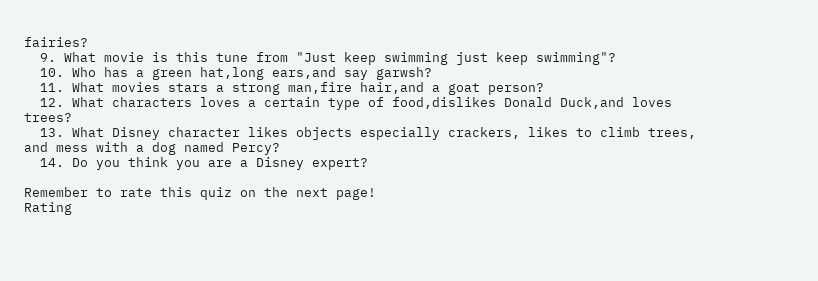fairies?
  9. What movie is this tune from "Just keep swimming just keep swimming"?
  10. Who has a green hat,long ears,and say garwsh?
  11. What movies stars a strong man,fire hair,and a goat person?
  12. What characters loves a certain type of food,dislikes Donald Duck,and loves trees?
  13. What Disney character likes objects especially crackers, likes to climb trees, and mess with a dog named Percy?
  14. Do you think you are a Disney expert?

Remember to rate this quiz on the next page!
Rating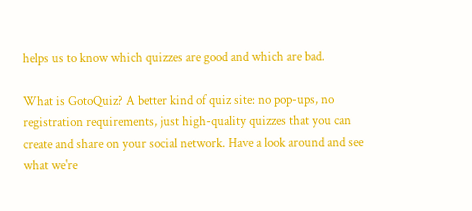helps us to know which quizzes are good and which are bad.

What is GotoQuiz? A better kind of quiz site: no pop-ups, no registration requirements, just high-quality quizzes that you can create and share on your social network. Have a look around and see what we're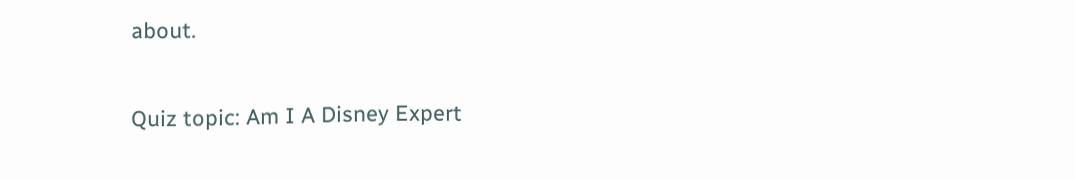about.

Quiz topic: Am I A Disney Expert